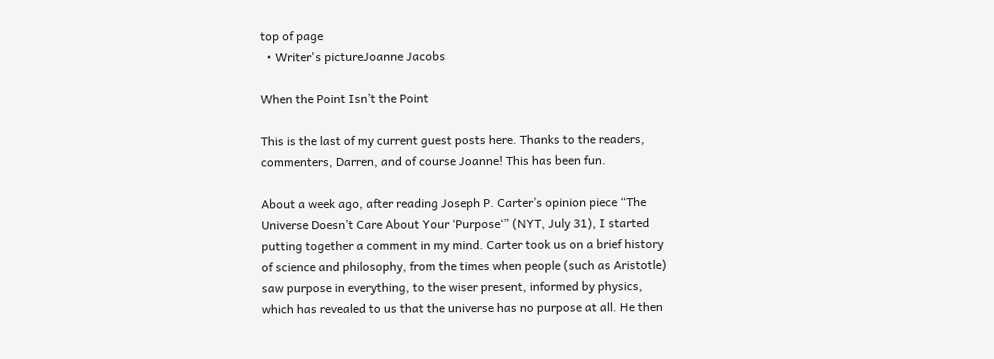top of page
  • Writer's pictureJoanne Jacobs

When the Point Isn’t the Point

This is the last of my current guest posts here. Thanks to the readers, commenters, Darren, and of course Joanne! This has been fun.

About a week ago, after reading Joseph P. Carter’s opinion piece “The Universe Doesn’t Care About Your ‘Purpose‘” (NYT, July 31), I started putting together a comment in my mind. Carter took us on a brief history of science and philosophy, from the times when people (such as Aristotle) saw purpose in everything, to the wiser present, informed by physics, which has revealed to us that the universe has no purpose at all. He then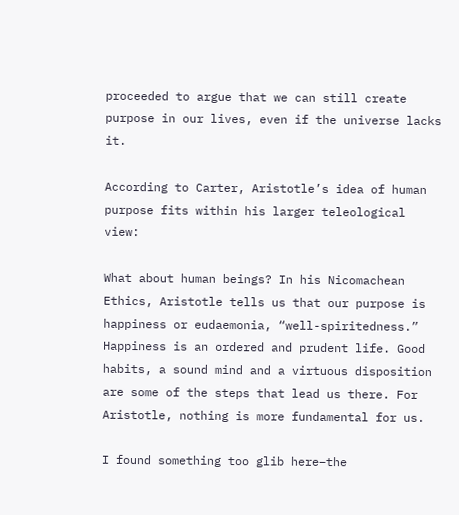proceeded to argue that we can still create purpose in our lives, even if the universe lacks it.

According to Carter, Aristotle’s idea of human purpose fits within his larger teleological view:

What about human beings? In his Nicomachean Ethics, Aristotle tells us that our purpose is happiness or eudaemonia, “well-spiritedness.” Happiness is an ordered and prudent life. Good habits, a sound mind and a virtuous disposition are some of the steps that lead us there. For Aristotle, nothing is more fundamental for us.

I found something too glib here–the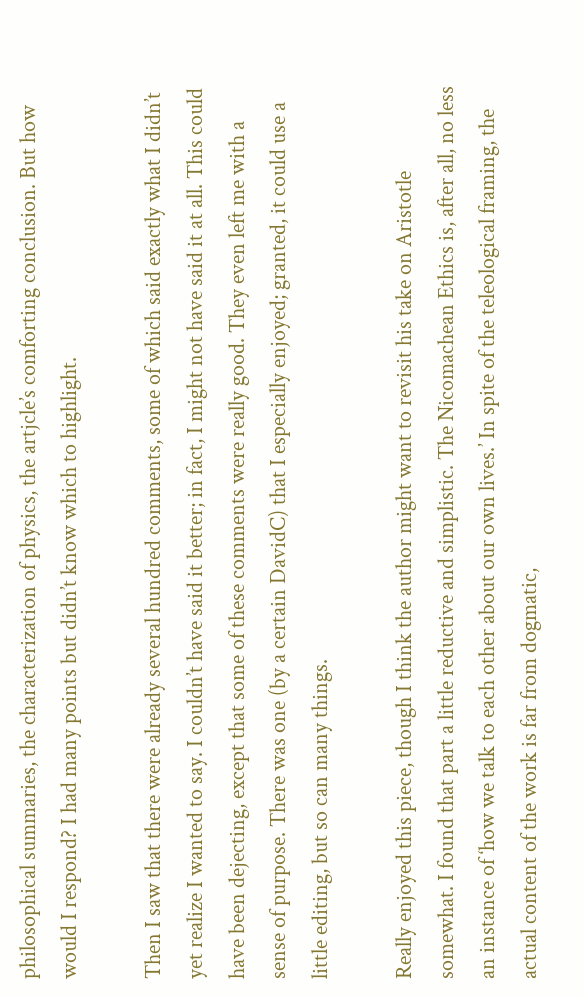philosophical summaries, the characterization of physics, the artjcle’s comforting conclusion. But how would I respond? I had many points but didn’t know which to highlight.

Then I saw that there were already several hundred comments, some of which said exactly what I didn’t yet realize I wanted to say. I couldn’t have said it better; in fact, I might not have said it at all. This could have been dejecting, except that some of these comments were really good. They even left me with a sense of purpose. There was one (by a certain DavidC) that I especially enjoyed; granted, it could use a little editing, but so can many things.

Really enjoyed this piece, though I think the author might want to revisit his take on Aristotle somewhat. I found that part a little reductive and simplistic. The Nicomachean Ethics is, after all, no less an instance of ‘how we talk to each other about our own lives.’ In spite of the teleological framing, the actual content of the work is far from dogmatic,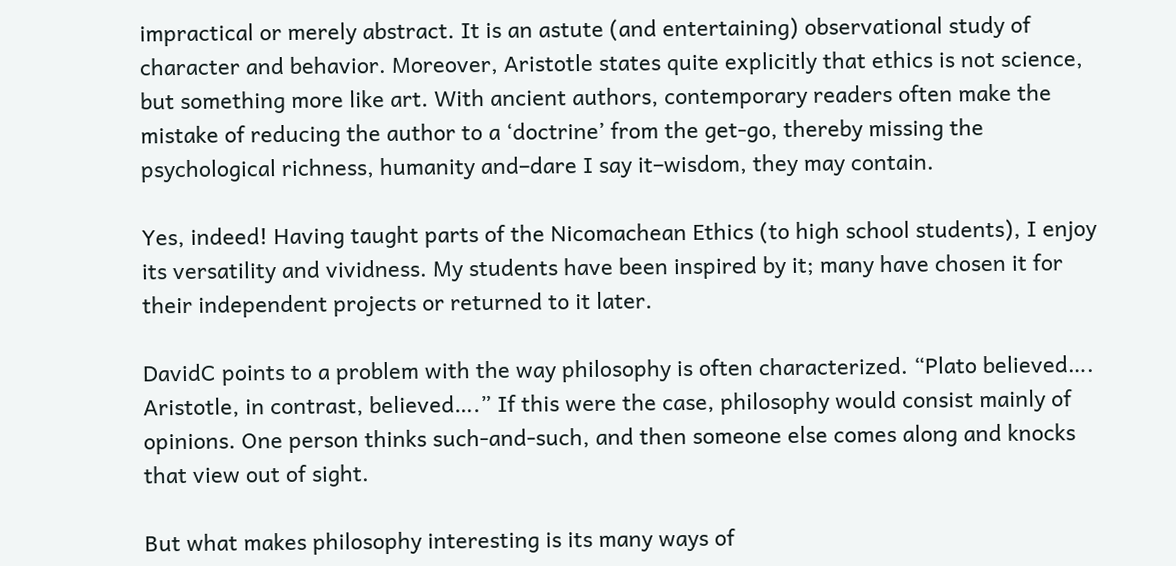impractical or merely abstract. It is an astute (and entertaining) observational study of character and behavior. Moreover, Aristotle states quite explicitly that ethics is not science, but something more like art. With ancient authors, contemporary readers often make the mistake of reducing the author to a ‘doctrine’ from the get-go, thereby missing the psychological richness, humanity and–dare I say it–wisdom, they may contain.

Yes, indeed! Having taught parts of the Nicomachean Ethics (to high school students), I enjoy its versatility and vividness. My students have been inspired by it; many have chosen it for their independent projects or returned to it later.

DavidC points to a problem with the way philosophy is often characterized. “Plato believed…. Aristotle, in contrast, believed….” If this were the case, philosophy would consist mainly of opinions. One person thinks such-and-such, and then someone else comes along and knocks that view out of sight.

But what makes philosophy interesting is its many ways of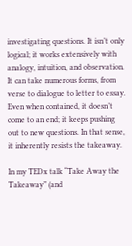investigating questions. It isn’t only logical; it works extensively with analogy, intuition, and observation. It can take numerous forms, from verse to dialogue to letter to essay. Even when contained, it doesn’t come to an end; it keeps pushing out to new questions. In that sense, it inherently resists the takeaway.

In my TEDx talk “Take Away the Takeaway” (and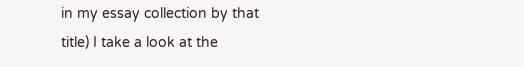in my essay collection by that title) I take a look at the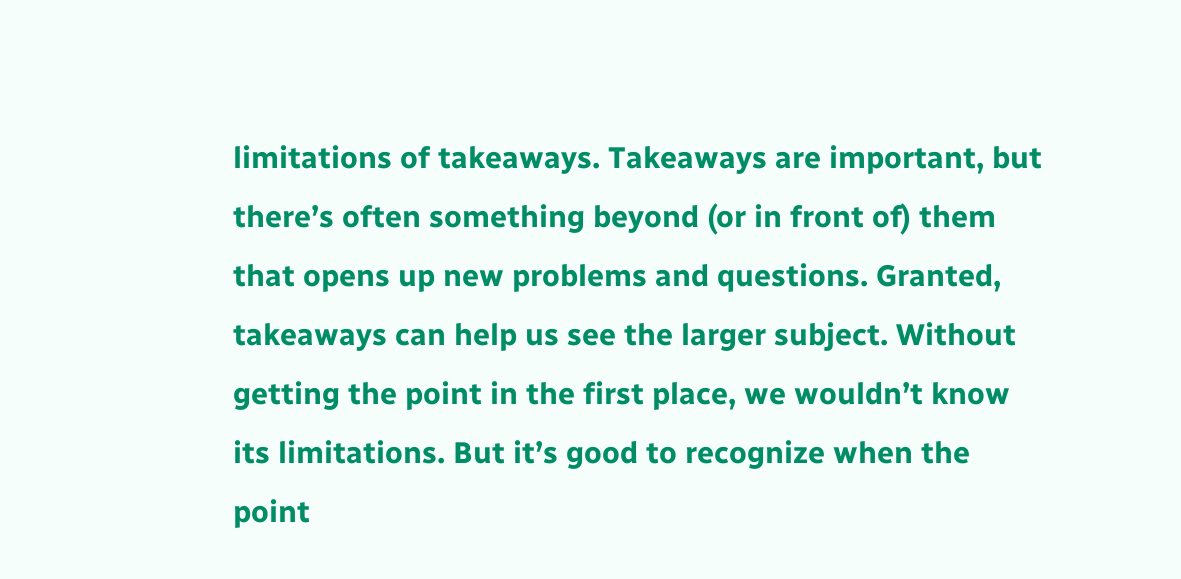limitations of takeaways. Takeaways are important, but there’s often something beyond (or in front of) them that opens up new problems and questions. Granted, takeaways can help us see the larger subject. Without getting the point in the first place, we wouldn’t know its limitations. But it’s good to recognize when the point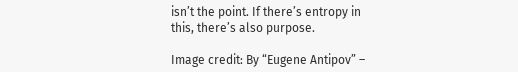isn’t the point. If there’s entropy in this, there’s also purpose.

Image credit: By “Eugene Antipov” –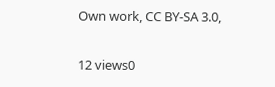Own work, CC BY-SA 3.0,

12 views0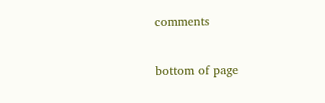comments


bottom of page